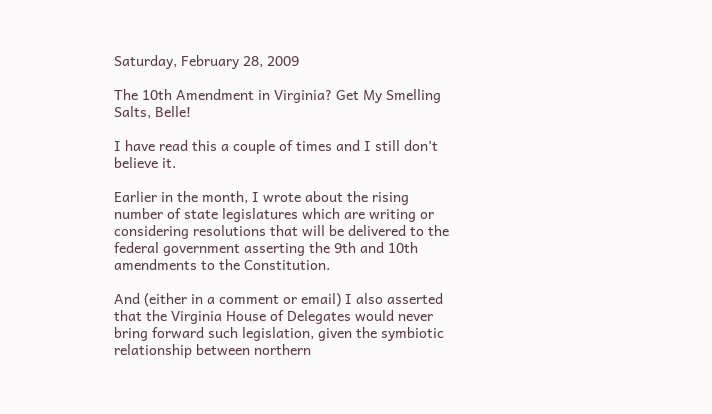Saturday, February 28, 2009

The 10th Amendment in Virginia? Get My Smelling Salts, Belle!

I have read this a couple of times and I still don’t believe it.

Earlier in the month, I wrote about the rising number of state legislatures which are writing or considering resolutions that will be delivered to the federal government asserting the 9th and 10th amendments to the Constitution.

And (either in a comment or email) I also asserted that the Virginia House of Delegates would never bring forward such legislation, given the symbiotic relationship between northern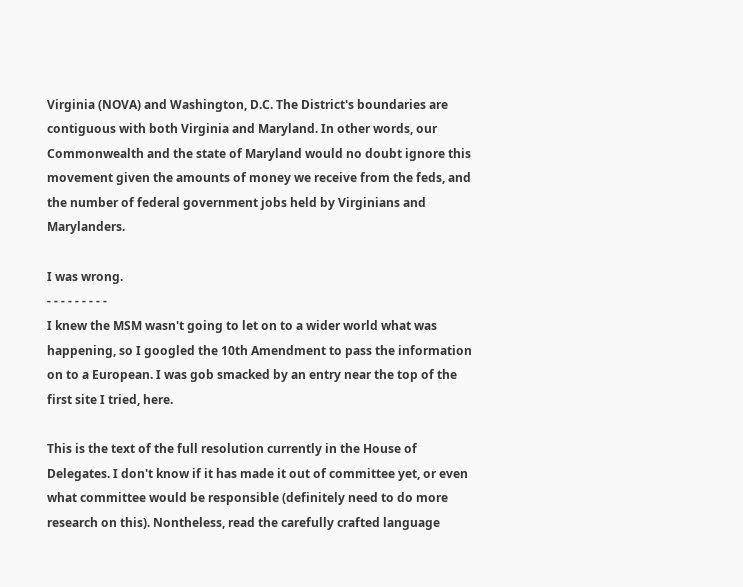Virginia (NOVA) and Washington, D.C. The District's boundaries are contiguous with both Virginia and Maryland. In other words, our Commonwealth and the state of Maryland would no doubt ignore this movement given the amounts of money we receive from the feds, and the number of federal government jobs held by Virginians and Marylanders.

I was wrong.
- - - - - - - - -
I knew the MSM wasn't going to let on to a wider world what was happening, so I googled the 10th Amendment to pass the information on to a European. I was gob smacked by an entry near the top of the first site I tried, here.

This is the text of the full resolution currently in the House of Delegates. I don't know if it has made it out of committee yet, or even what committee would be responsible (definitely need to do more research on this). Nontheless, read the carefully crafted language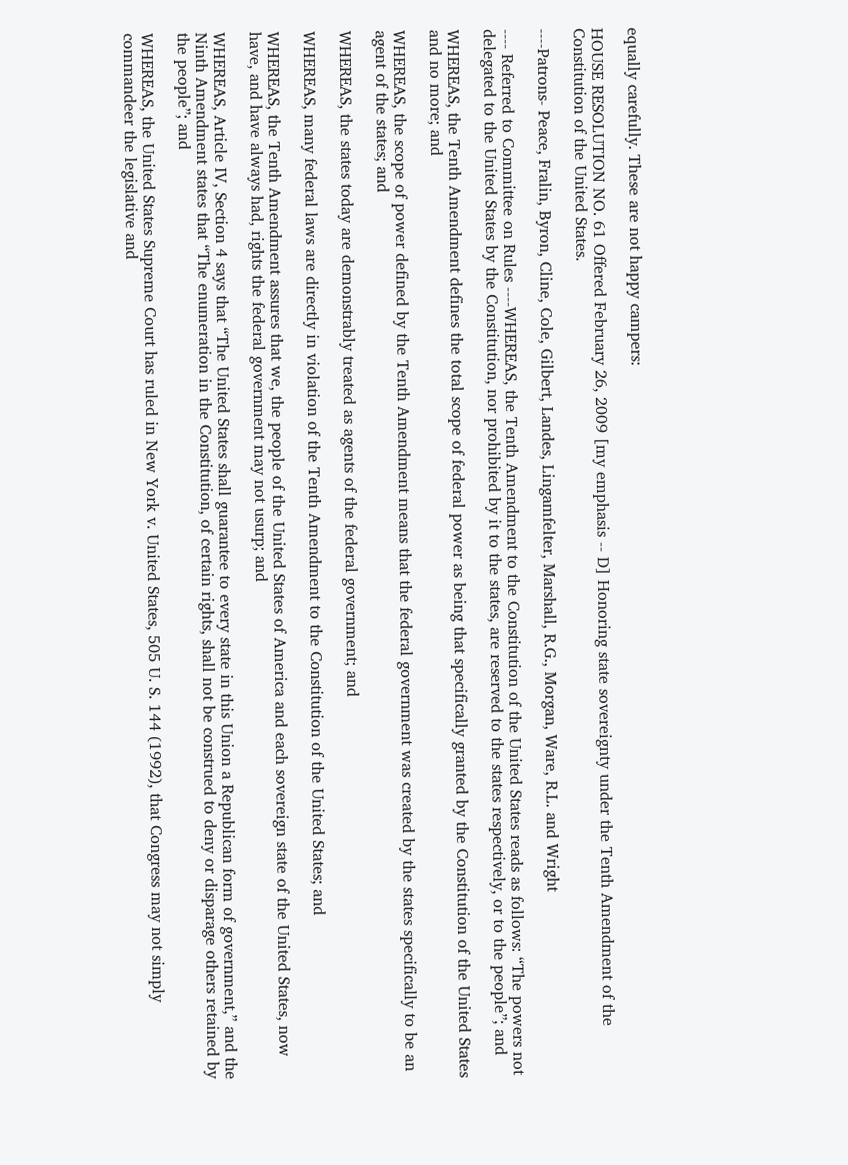equally carefully. These are not happy campers:

HOUSE RESOLUTION NO. 61 Offered February 26, 2009 [my emphasis -- D] Honoring state sovereignty under the Tenth Amendment of the Constitution of the United States.

----Patrons- Peace, Fralin, Byron, Cline, Cole, Gilbert, Landes, Lingamfelter, Marshall, R.G., Morgan, Ware, R.L. and Wright

---- Referred to Committee on Rules ----WHEREAS, the Tenth Amendment to the Constitution of the United States reads as follows: “The powers not delegated to the United States by the Constitution, nor prohibited by it to the states, are reserved to the states respectively, or to the people”; and

WHEREAS, the Tenth Amendment defines the total scope of federal power as being that specifically granted by the Constitution of the United States and no more; and

WHEREAS, the scope of power defined by the Tenth Amendment means that the federal government was created by the states specifically to be an agent of the states; and

WHEREAS, the states today are demonstrably treated as agents of the federal government; and

WHEREAS, many federal laws are directly in violation of the Tenth Amendment to the Constitution of the United States; and

WHEREAS, the Tenth Amendment assures that we, the people of the United States of America and each sovereign state of the United States, now have, and have always had, rights the federal government may not usurp; and

WHEREAS, Article IV, Section 4 says that “The United States shall guarantee to every state in this Union a Republican form of government,” and the Ninth Amendment states that “The enumeration in the Constitution, of certain rights, shall not be construed to deny or disparage others retained by the people”; and

WHEREAS, the United States Supreme Court has ruled in New York v. United States, 505 U. S. 144 (1992), that Congress may not simply commandeer the legislative and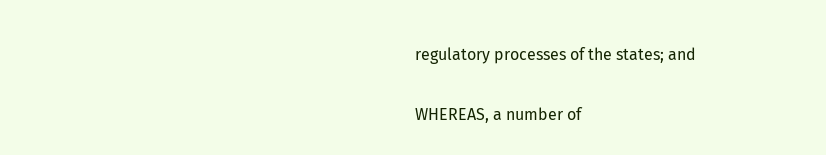regulatory processes of the states; and

WHEREAS, a number of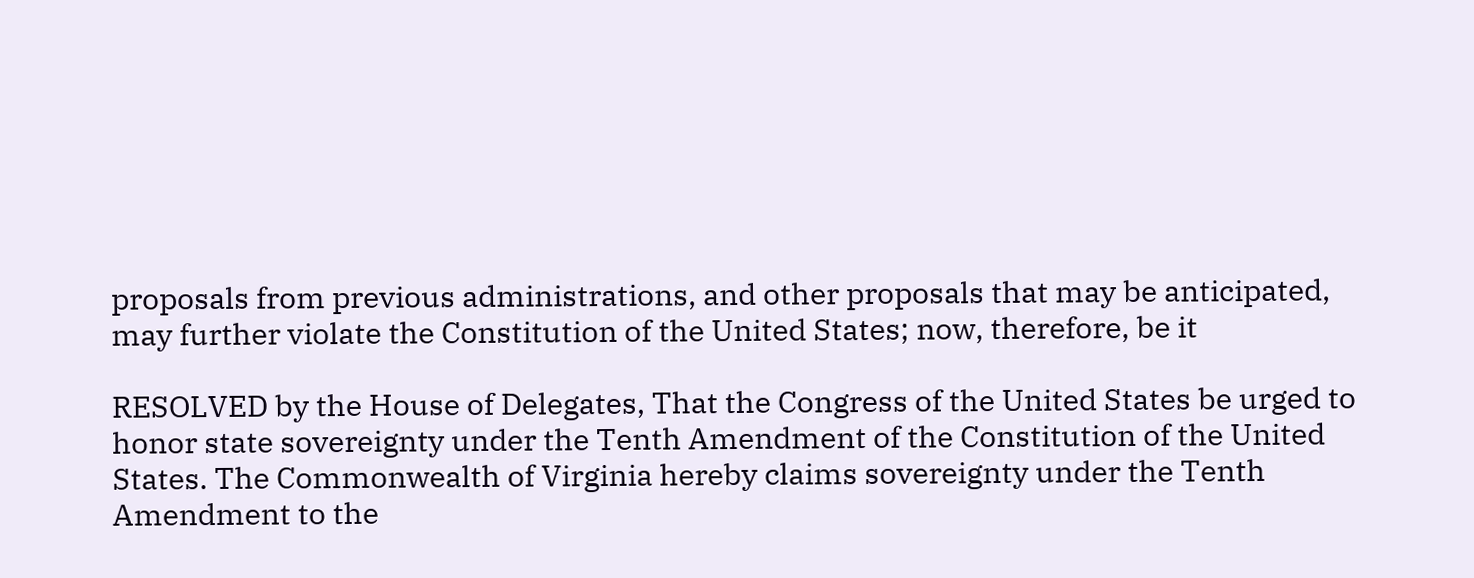proposals from previous administrations, and other proposals that may be anticipated, may further violate the Constitution of the United States; now, therefore, be it

RESOLVED by the House of Delegates, That the Congress of the United States be urged to honor state sovereignty under the Tenth Amendment of the Constitution of the United States. The Commonwealth of Virginia hereby claims sovereignty under the Tenth Amendment to the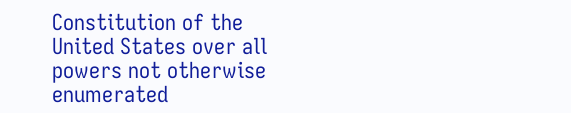Constitution of the United States over all powers not otherwise enumerated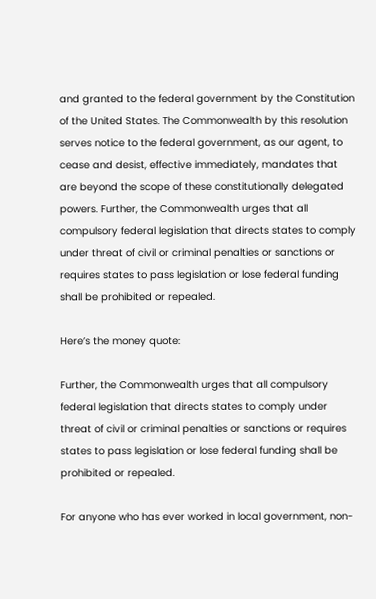and granted to the federal government by the Constitution of the United States. The Commonwealth by this resolution serves notice to the federal government, as our agent, to cease and desist, effective immediately, mandates that are beyond the scope of these constitutionally delegated powers. Further, the Commonwealth urges that all compulsory federal legislation that directs states to comply under threat of civil or criminal penalties or sanctions or requires states to pass legislation or lose federal funding shall be prohibited or repealed.

Here’s the money quote:

Further, the Commonwealth urges that all compulsory federal legislation that directs states to comply under threat of civil or criminal penalties or sanctions or requires states to pass legislation or lose federal funding shall be prohibited or repealed.

For anyone who has ever worked in local government, non-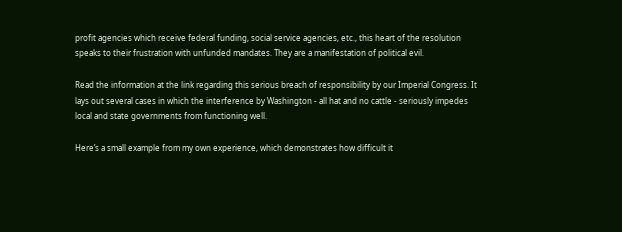profit agencies which receive federal funding, social service agencies, etc., this heart of the resolution speaks to their frustration with unfunded mandates. They are a manifestation of political evil.

Read the information at the link regarding this serious breach of responsibility by our Imperial Congress. It lays out several cases in which the interference by Washington - all hat and no cattle - seriously impedes local and state governments from functioning well.

Here’s a small example from my own experience, which demonstrates how difficult it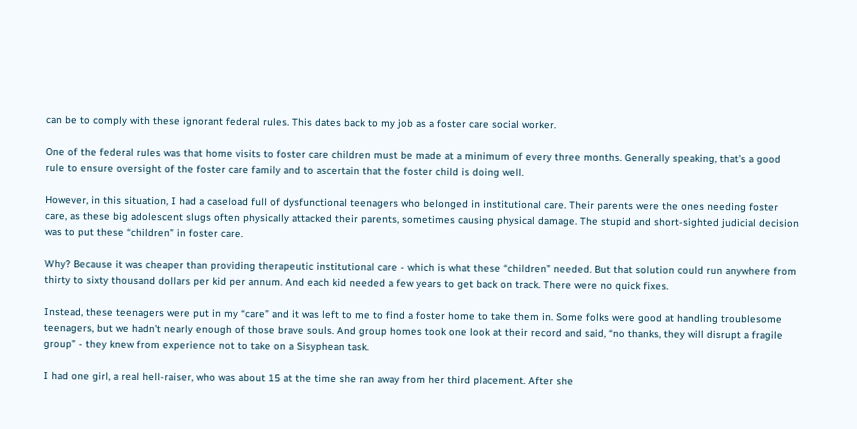can be to comply with these ignorant federal rules. This dates back to my job as a foster care social worker.

One of the federal rules was that home visits to foster care children must be made at a minimum of every three months. Generally speaking, that’s a good rule to ensure oversight of the foster care family and to ascertain that the foster child is doing well.

However, in this situation, I had a caseload full of dysfunctional teenagers who belonged in institutional care. Their parents were the ones needing foster care, as these big adolescent slugs often physically attacked their parents, sometimes causing physical damage. The stupid and short-sighted judicial decision was to put these “children” in foster care.

Why? Because it was cheaper than providing therapeutic institutional care - which is what these “children” needed. But that solution could run anywhere from thirty to sixty thousand dollars per kid per annum. And each kid needed a few years to get back on track. There were no quick fixes.

Instead, these teenagers were put in my “care” and it was left to me to find a foster home to take them in. Some folks were good at handling troublesome teenagers, but we hadn’t nearly enough of those brave souls. And group homes took one look at their record and said, “no thanks, they will disrupt a fragile group” - they knew from experience not to take on a Sisyphean task.

I had one girl, a real hell-raiser, who was about 15 at the time she ran away from her third placement. After she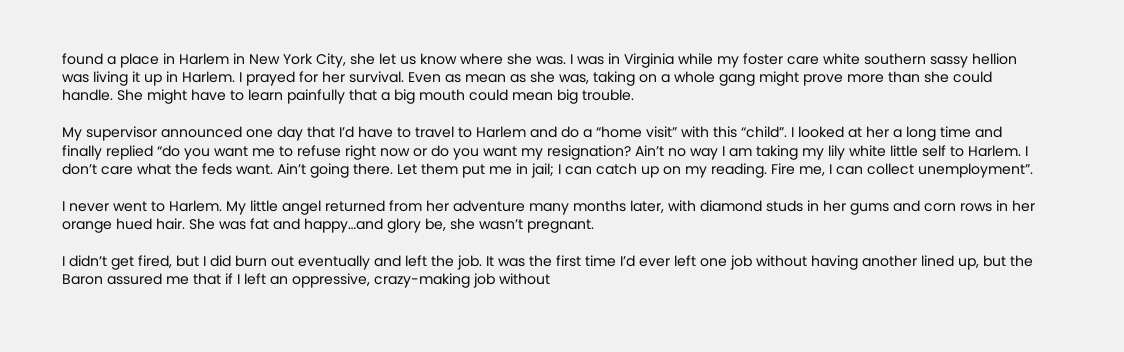found a place in Harlem in New York City, she let us know where she was. I was in Virginia while my foster care white southern sassy hellion was living it up in Harlem. I prayed for her survival. Even as mean as she was, taking on a whole gang might prove more than she could handle. She might have to learn painfully that a big mouth could mean big trouble.

My supervisor announced one day that I’d have to travel to Harlem and do a “home visit” with this “child”. I looked at her a long time and finally replied “do you want me to refuse right now or do you want my resignation? Ain’t no way I am taking my lily white little self to Harlem. I don’t care what the feds want. Ain’t going there. Let them put me in jail; I can catch up on my reading. Fire me, I can collect unemployment”.

I never went to Harlem. My little angel returned from her adventure many months later, with diamond studs in her gums and corn rows in her orange hued hair. She was fat and happy…and glory be, she wasn’t pregnant.

I didn’t get fired, but I did burn out eventually and left the job. It was the first time I’d ever left one job without having another lined up, but the Baron assured me that if I left an oppressive, crazy-making job without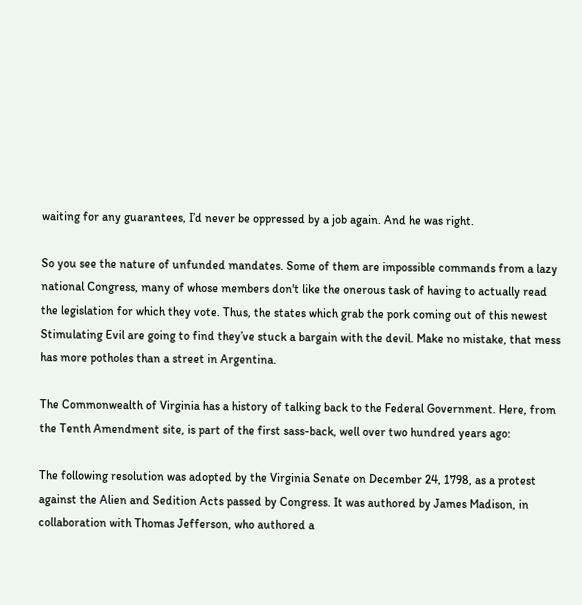waiting for any guarantees, I’d never be oppressed by a job again. And he was right.

So you see the nature of unfunded mandates. Some of them are impossible commands from a lazy national Congress, many of whose members don't like the onerous task of having to actually read the legislation for which they vote. Thus, the states which grab the pork coming out of this newest Stimulating Evil are going to find they’ve stuck a bargain with the devil. Make no mistake, that mess has more potholes than a street in Argentina.

The Commonwealth of Virginia has a history of talking back to the Federal Government. Here, from the Tenth Amendment site, is part of the first sass-back, well over two hundred years ago:

The following resolution was adopted by the Virginia Senate on December 24, 1798, as a protest against the Alien and Sedition Acts passed by Congress. It was authored by James Madison, in collaboration with Thomas Jefferson, who authored a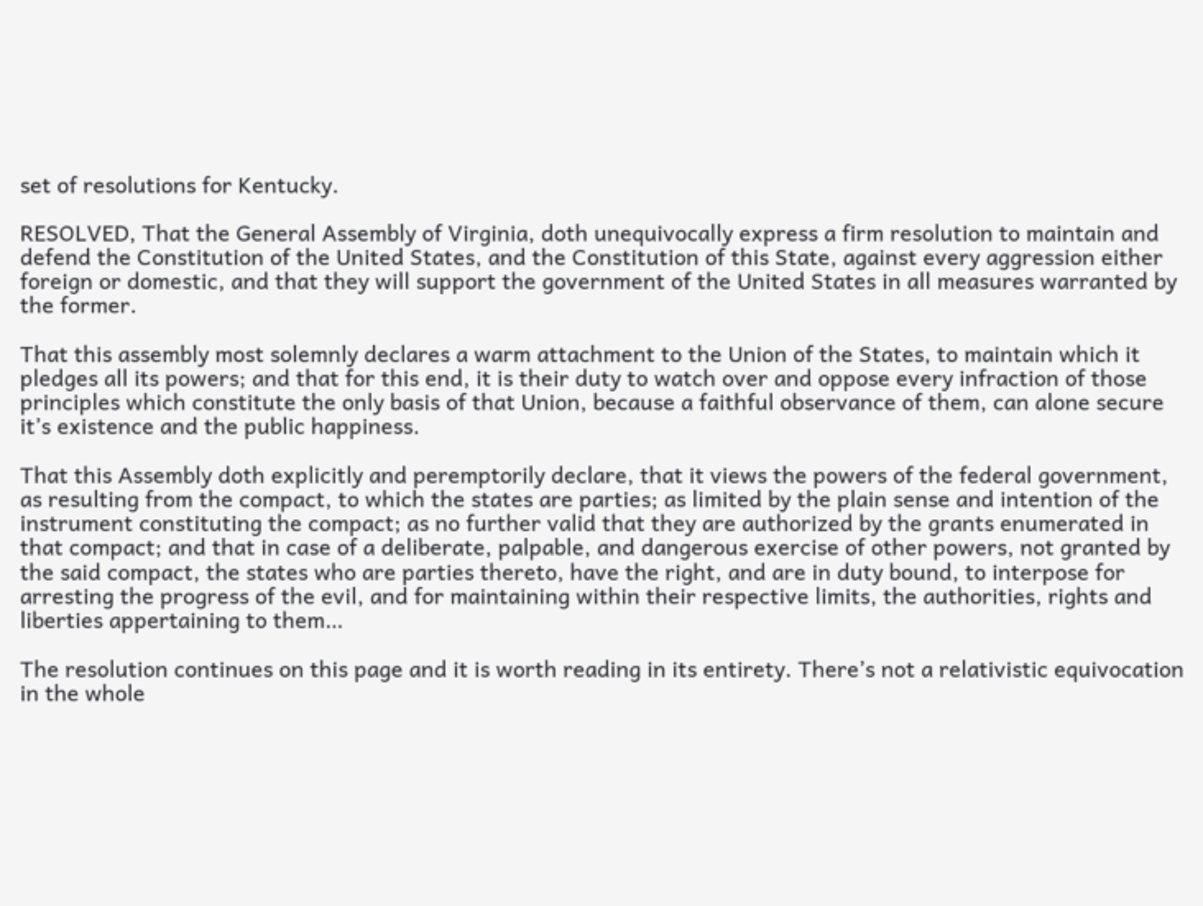set of resolutions for Kentucky.

RESOLVED, That the General Assembly of Virginia, doth unequivocally express a firm resolution to maintain and defend the Constitution of the United States, and the Constitution of this State, against every aggression either foreign or domestic, and that they will support the government of the United States in all measures warranted by the former.

That this assembly most solemnly declares a warm attachment to the Union of the States, to maintain which it pledges all its powers; and that for this end, it is their duty to watch over and oppose every infraction of those principles which constitute the only basis of that Union, because a faithful observance of them, can alone secure it’s existence and the public happiness.

That this Assembly doth explicitly and peremptorily declare, that it views the powers of the federal government, as resulting from the compact, to which the states are parties; as limited by the plain sense and intention of the instrument constituting the compact; as no further valid that they are authorized by the grants enumerated in that compact; and that in case of a deliberate, palpable, and dangerous exercise of other powers, not granted by the said compact, the states who are parties thereto, have the right, and are in duty bound, to interpose for arresting the progress of the evil, and for maintaining within their respective limits, the authorities, rights and liberties appertaining to them…

The resolution continues on this page and it is worth reading in its entirety. There’s not a relativistic equivocation in the whole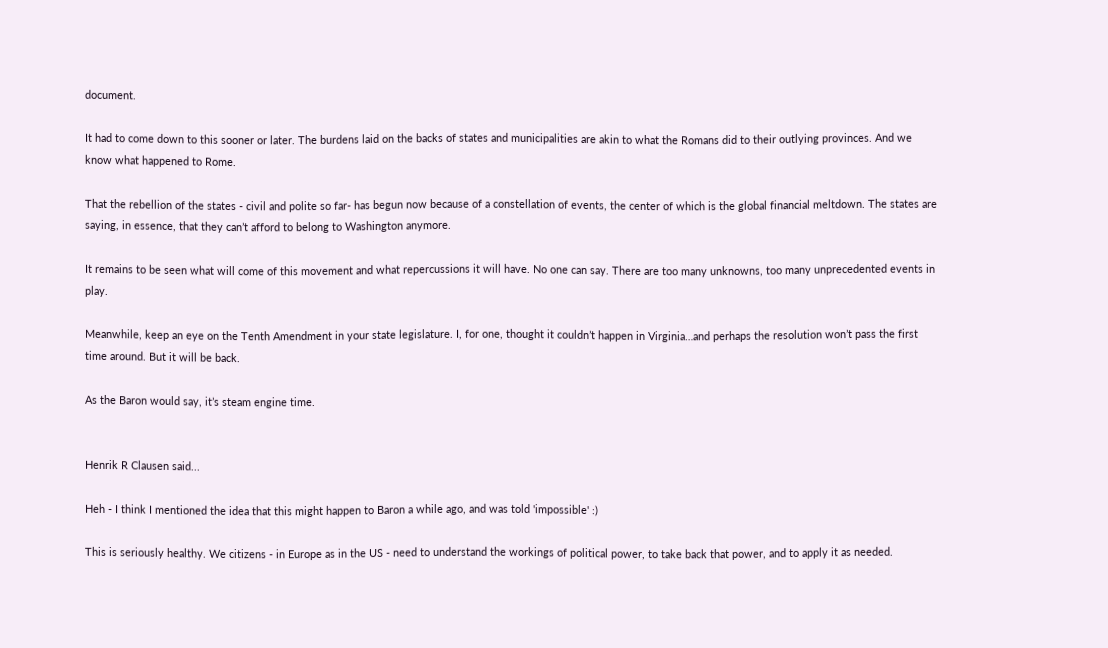document.

It had to come down to this sooner or later. The burdens laid on the backs of states and municipalities are akin to what the Romans did to their outlying provinces. And we know what happened to Rome.

That the rebellion of the states - civil and polite so far- has begun now because of a constellation of events, the center of which is the global financial meltdown. The states are saying, in essence, that they can’t afford to belong to Washington anymore.

It remains to be seen what will come of this movement and what repercussions it will have. No one can say. There are too many unknowns, too many unprecedented events in play.

Meanwhile, keep an eye on the Tenth Amendment in your state legislature. I, for one, thought it couldn’t happen in Virginia…and perhaps the resolution won’t pass the first time around. But it will be back.

As the Baron would say, it’s steam engine time.


Henrik R Clausen said...

Heh - I think I mentioned the idea that this might happen to Baron a while ago, and was told 'impossible' :)

This is seriously healthy. We citizens - in Europe as in the US - need to understand the workings of political power, to take back that power, and to apply it as needed.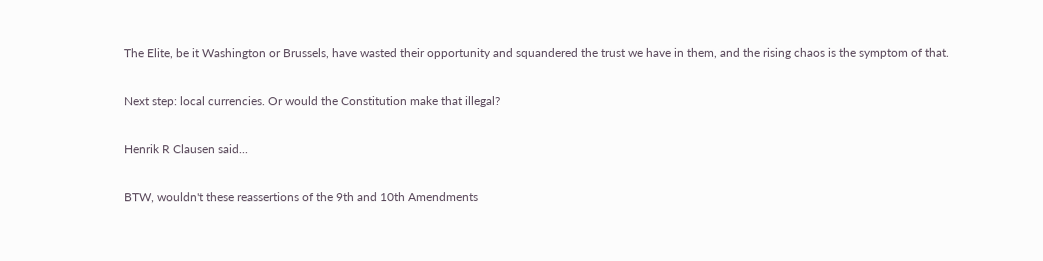The Elite, be it Washington or Brussels, have wasted their opportunity and squandered the trust we have in them, and the rising chaos is the symptom of that.

Next step: local currencies. Or would the Constitution make that illegal?

Henrik R Clausen said...

BTW, wouldn't these reassertions of the 9th and 10th Amendments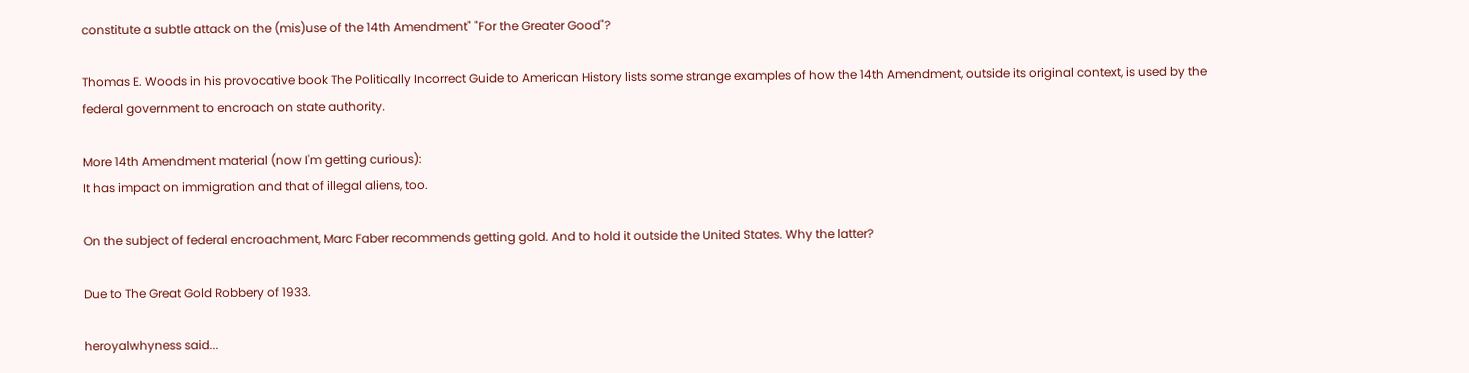constitute a subtle attack on the (mis)use of the 14th Amendment" "For the Greater Good"?

Thomas E. Woods in his provocative book The Politically Incorrect Guide to American History lists some strange examples of how the 14th Amendment, outside its original context, is used by the federal government to encroach on state authority.

More 14th Amendment material (now I'm getting curious):
It has impact on immigration and that of illegal aliens, too.

On the subject of federal encroachment, Marc Faber recommends getting gold. And to hold it outside the United States. Why the latter?

Due to The Great Gold Robbery of 1933.

heroyalwhyness said...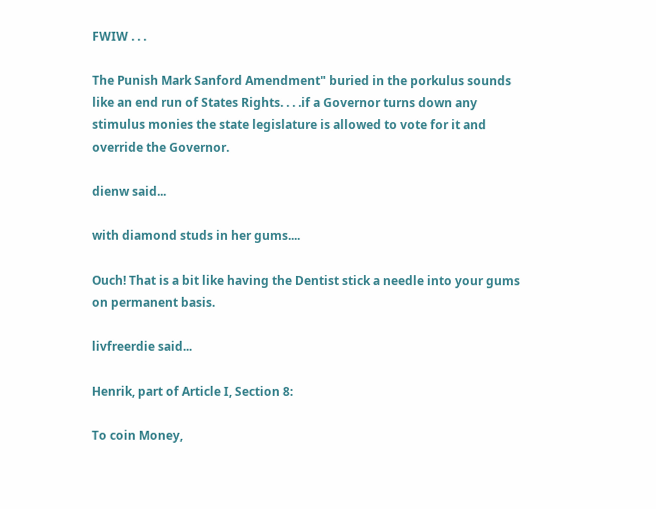FWIW . . .

The Punish Mark Sanford Amendment" buried in the porkulus sounds like an end run of States Rights. . . .if a Governor turns down any stimulus monies the state legislature is allowed to vote for it and override the Governor.

dienw said...

with diamond studs in her gums....

Ouch! That is a bit like having the Dentist stick a needle into your gums on permanent basis.

livfreerdie said...

Henrik, part of Article I, Section 8:

To coin Money,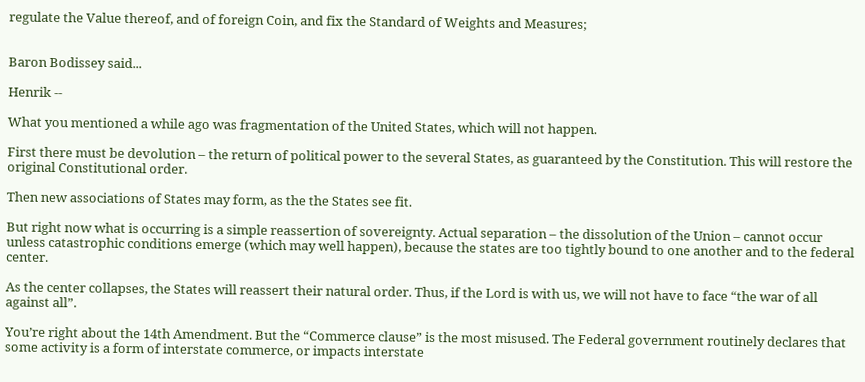regulate the Value thereof, and of foreign Coin, and fix the Standard of Weights and Measures;


Baron Bodissey said...

Henrik --

What you mentioned a while ago was fragmentation of the United States, which will not happen.

First there must be devolution – the return of political power to the several States, as guaranteed by the Constitution. This will restore the original Constitutional order.

Then new associations of States may form, as the the States see fit.

But right now what is occurring is a simple reassertion of sovereignty. Actual separation – the dissolution of the Union – cannot occur unless catastrophic conditions emerge (which may well happen), because the states are too tightly bound to one another and to the federal center.

As the center collapses, the States will reassert their natural order. Thus, if the Lord is with us, we will not have to face “the war of all against all”.

You’re right about the 14th Amendment. But the “Commerce clause” is the most misused. The Federal government routinely declares that some activity is a form of interstate commerce, or impacts interstate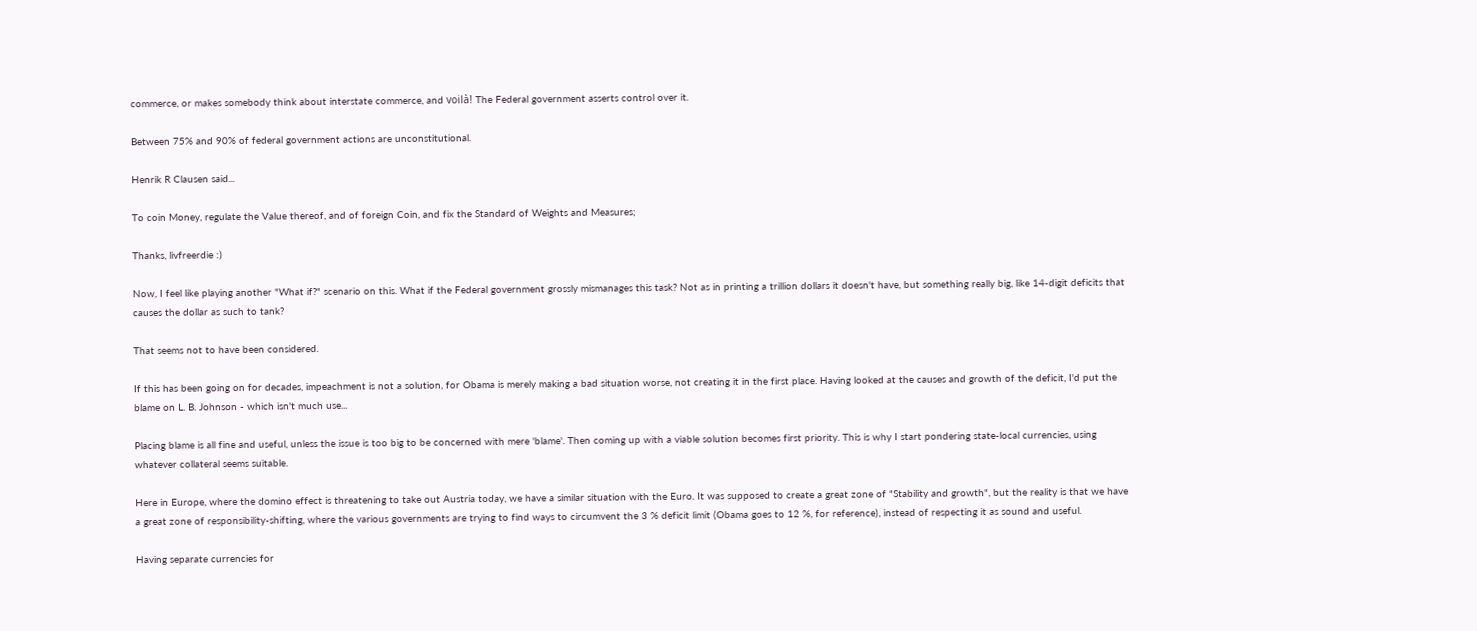commerce, or makes somebody think about interstate commerce, and voilà! The Federal government asserts control over it.

Between 75% and 90% of federal government actions are unconstitutional.

Henrik R Clausen said...

To coin Money, regulate the Value thereof, and of foreign Coin, and fix the Standard of Weights and Measures;

Thanks, livfreerdie :)

Now, I feel like playing another "What if?" scenario on this. What if the Federal government grossly mismanages this task? Not as in printing a trillion dollars it doesn't have, but something really big, like 14-digit deficits that causes the dollar as such to tank?

That seems not to have been considered.

If this has been going on for decades, impeachment is not a solution, for Obama is merely making a bad situation worse, not creating it in the first place. Having looked at the causes and growth of the deficit, I'd put the blame on L. B. Johnson - which isn't much use...

Placing blame is all fine and useful, unless the issue is too big to be concerned with mere 'blame'. Then coming up with a viable solution becomes first priority. This is why I start pondering state-local currencies, using whatever collateral seems suitable.

Here in Europe, where the domino effect is threatening to take out Austria today, we have a similar situation with the Euro. It was supposed to create a great zone of "Stability and growth", but the reality is that we have a great zone of responsibility-shifting, where the various governments are trying to find ways to circumvent the 3 % deficit limit (Obama goes to 12 %, for reference), instead of respecting it as sound and useful.

Having separate currencies for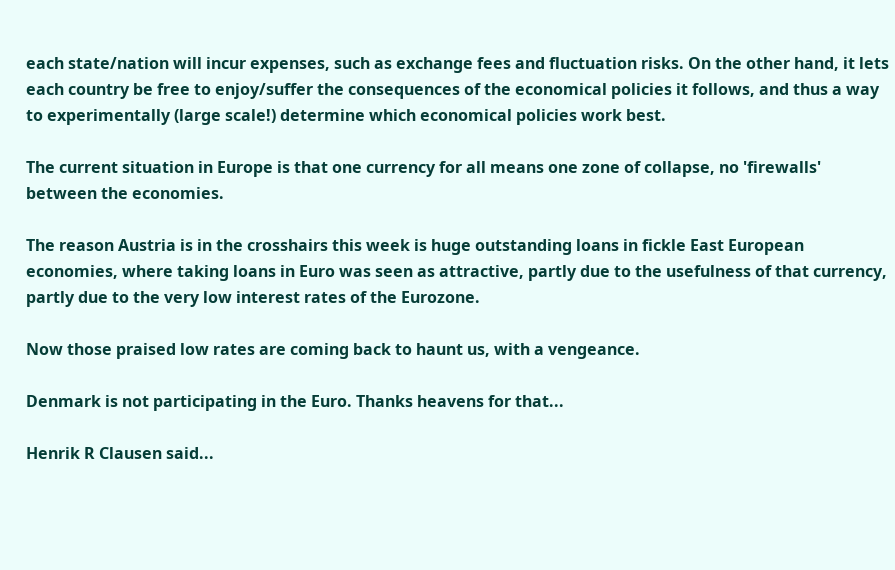each state/nation will incur expenses, such as exchange fees and fluctuation risks. On the other hand, it lets each country be free to enjoy/suffer the consequences of the economical policies it follows, and thus a way to experimentally (large scale!) determine which economical policies work best.

The current situation in Europe is that one currency for all means one zone of collapse, no 'firewalls' between the economies.

The reason Austria is in the crosshairs this week is huge outstanding loans in fickle East European economies, where taking loans in Euro was seen as attractive, partly due to the usefulness of that currency, partly due to the very low interest rates of the Eurozone.

Now those praised low rates are coming back to haunt us, with a vengeance.

Denmark is not participating in the Euro. Thanks heavens for that...

Henrik R Clausen said...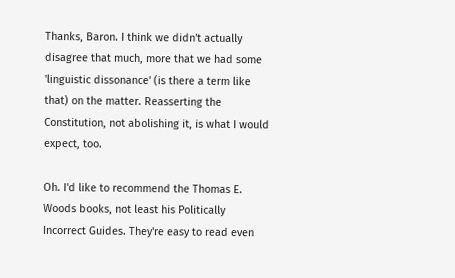Thanks, Baron. I think we didn't actually disagree that much, more that we had some 'linguistic dissonance' (is there a term like that) on the matter. Reasserting the Constitution, not abolishing it, is what I would expect, too.

Oh. I'd like to recommend the Thomas E. Woods books, not least his Politically Incorrect Guides. They're easy to read even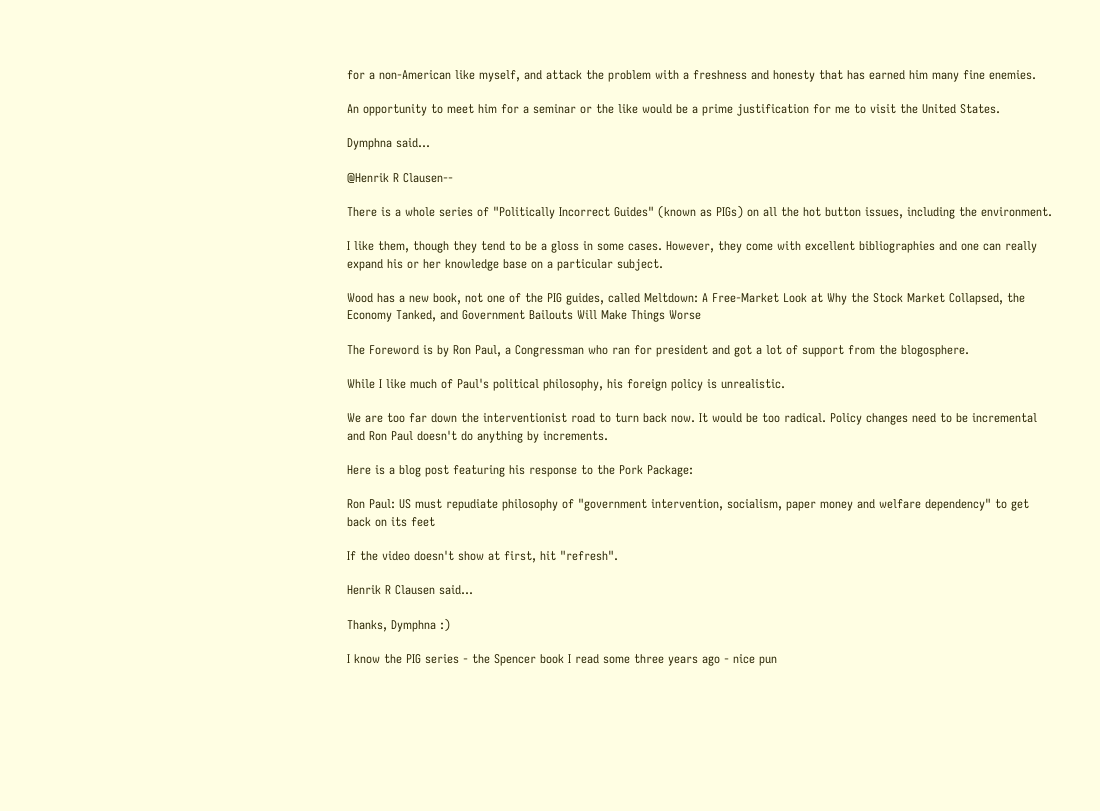for a non-American like myself, and attack the problem with a freshness and honesty that has earned him many fine enemies.

An opportunity to meet him for a seminar or the like would be a prime justification for me to visit the United States.

Dymphna said...

@Henrik R Clausen--

There is a whole series of "Politically Incorrect Guides" (known as PIGs) on all the hot button issues, including the environment.

I like them, though they tend to be a gloss in some cases. However, they come with excellent bibliographies and one can really expand his or her knowledge base on a particular subject.

Wood has a new book, not one of the PIG guides, called Meltdown: A Free-Market Look at Why the Stock Market Collapsed, the Economy Tanked, and Government Bailouts Will Make Things Worse

The Foreword is by Ron Paul, a Congressman who ran for president and got a lot of support from the blogosphere.

While I like much of Paul's political philosophy, his foreign policy is unrealistic.

We are too far down the interventionist road to turn back now. It would be too radical. Policy changes need to be incremental and Ron Paul doesn't do anything by increments.

Here is a blog post featuring his response to the Pork Package:

Ron Paul: US must repudiate philosophy of "government intervention, socialism, paper money and welfare dependency" to get back on its feet

If the video doesn't show at first, hit "refresh".

Henrik R Clausen said...

Thanks, Dymphna :)

I know the PIG series - the Spencer book I read some three years ago - nice pun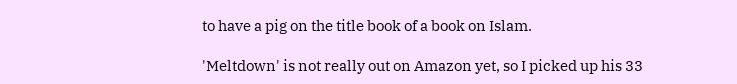to have a pig on the title book of a book on Islam.

'Meltdown' is not really out on Amazon yet, so I picked up his 33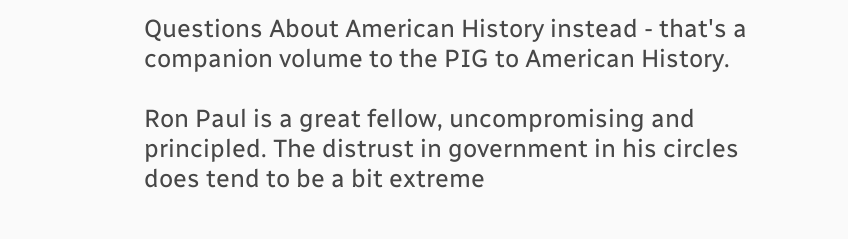Questions About American History instead - that's a companion volume to the PIG to American History.

Ron Paul is a great fellow, uncompromising and principled. The distrust in government in his circles does tend to be a bit extreme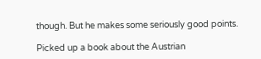though. But he makes some seriously good points.

Picked up a book about the Austrian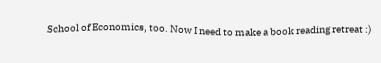School of Economics, too. Now I need to make a book reading retreat :)